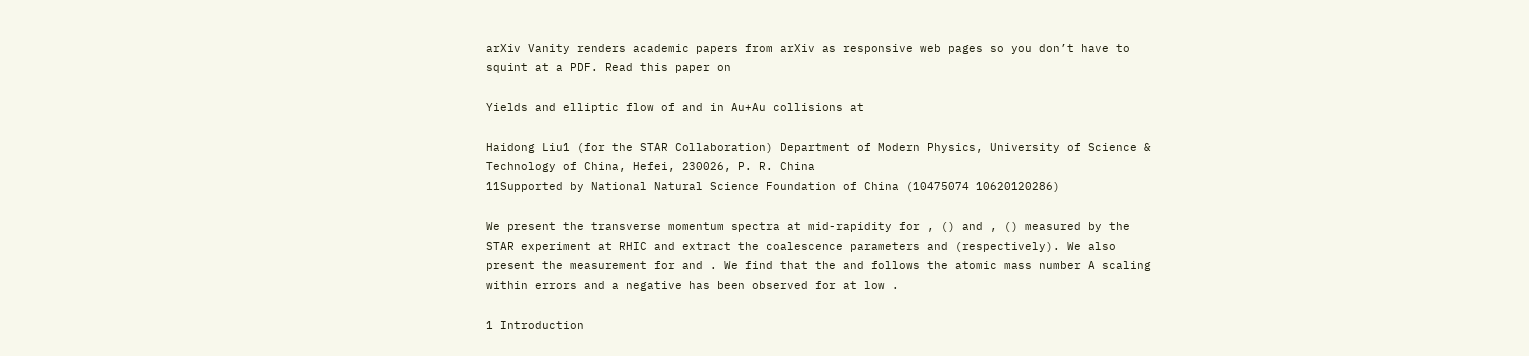arXiv Vanity renders academic papers from arXiv as responsive web pages so you don’t have to squint at a PDF. Read this paper on

Yields and elliptic flow of and in Au+Au collisions at

Haidong Liu1 (for the STAR Collaboration) Department of Modern Physics, University of Science & Technology of China, Hefei, 230026, P. R. China
11Supported by National Natural Science Foundation of China (10475074 10620120286)

We present the transverse momentum spectra at mid-rapidity for , () and , () measured by the STAR experiment at RHIC and extract the coalescence parameters and (respectively). We also present the measurement for and . We find that the and follows the atomic mass number A scaling within errors and a negative has been observed for at low .

1 Introduction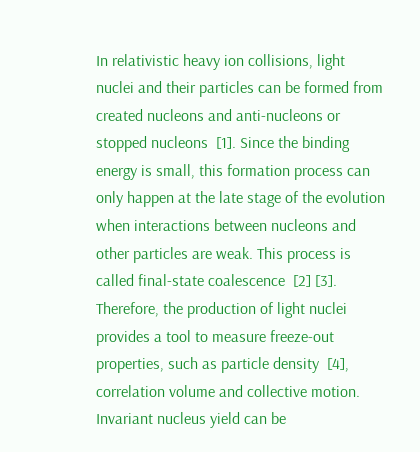In relativistic heavy ion collisions, light nuclei and their particles can be formed from created nucleons and anti-nucleons or stopped nucleons  [1]. Since the binding energy is small, this formation process can only happen at the late stage of the evolution when interactions between nucleons and other particles are weak. This process is called final-state coalescence  [2] [3]. Therefore, the production of light nuclei provides a tool to measure freeze-out properties, such as particle density  [4], correlation volume and collective motion. Invariant nucleus yield can be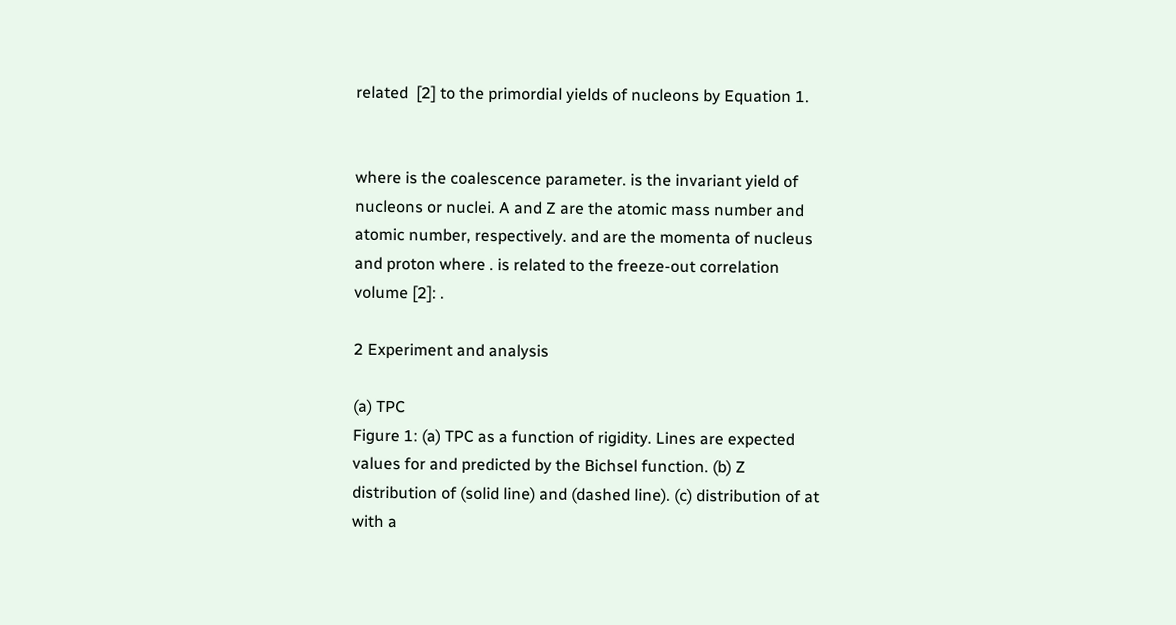related  [2] to the primordial yields of nucleons by Equation 1.


where is the coalescence parameter. is the invariant yield of nucleons or nuclei. A and Z are the atomic mass number and atomic number, respectively. and are the momenta of nucleus and proton where . is related to the freeze-out correlation volume [2]: .

2 Experiment and analysis

(a) TPC
Figure 1: (a) TPC as a function of rigidity. Lines are expected values for and predicted by the Bichsel function. (b) Z distribution of (solid line) and (dashed line). (c) distribution of at with a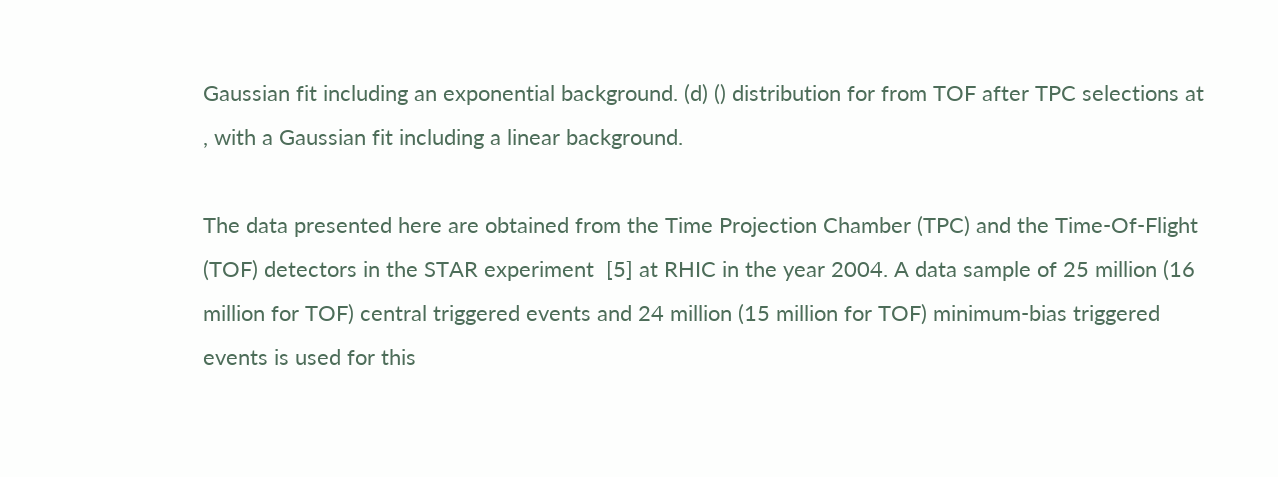Gaussian fit including an exponential background. (d) () distribution for from TOF after TPC selections at , with a Gaussian fit including a linear background.

The data presented here are obtained from the Time Projection Chamber (TPC) and the Time-Of-Flight (TOF) detectors in the STAR experiment  [5] at RHIC in the year 2004. A data sample of 25 million (16 million for TOF) central triggered events and 24 million (15 million for TOF) minimum-bias triggered events is used for this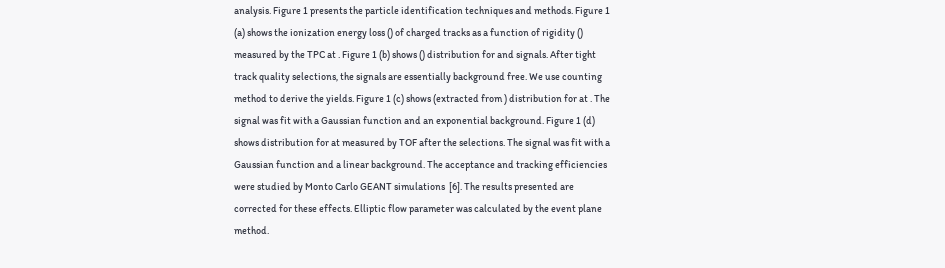analysis. Figure 1 presents the particle identification techniques and methods. Figure 1 (a) shows the ionization energy loss () of charged tracks as a function of rigidity () measured by the TPC at . Figure 1 (b) shows () distribution for and signals. After tight track quality selections, the signals are essentially background free. We use counting method to derive the yields. Figure 1 (c) shows (extracted from ) distribution for at . The signal was fit with a Gaussian function and an exponential background. Figure 1 (d) shows distribution for at measured by TOF after the selections. The signal was fit with a Gaussian function and a linear background. The acceptance and tracking efficiencies were studied by Monto Carlo GEANT simulations  [6]. The results presented are corrected for these effects. Elliptic flow parameter was calculated by the event plane method.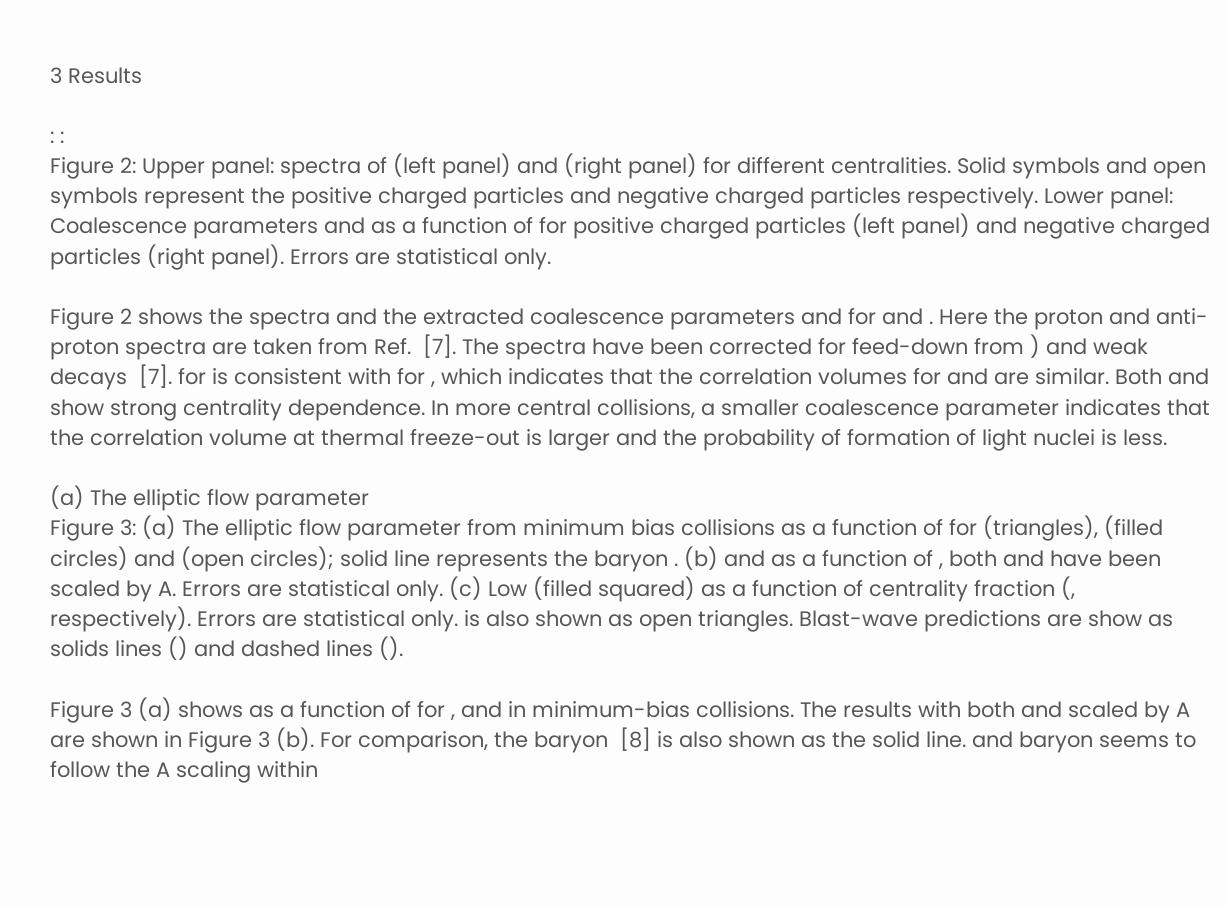3 Results

: :
Figure 2: Upper panel: spectra of (left panel) and (right panel) for different centralities. Solid symbols and open symbols represent the positive charged particles and negative charged particles respectively. Lower panel: Coalescence parameters and as a function of for positive charged particles (left panel) and negative charged particles (right panel). Errors are statistical only.

Figure 2 shows the spectra and the extracted coalescence parameters and for and . Here the proton and anti-proton spectra are taken from Ref.  [7]. The spectra have been corrected for feed-down from ) and weak decays  [7]. for is consistent with for , which indicates that the correlation volumes for and are similar. Both and show strong centrality dependence. In more central collisions, a smaller coalescence parameter indicates that the correlation volume at thermal freeze-out is larger and the probability of formation of light nuclei is less.

(a) The elliptic flow parameter
Figure 3: (a) The elliptic flow parameter from minimum bias collisions as a function of for (triangles), (filled circles) and (open circles); solid line represents the baryon . (b) and as a function of , both and have been scaled by A. Errors are statistical only. (c) Low (filled squared) as a function of centrality fraction (, respectively). Errors are statistical only. is also shown as open triangles. Blast-wave predictions are show as solids lines () and dashed lines ().

Figure 3 (a) shows as a function of for , and in minimum-bias collisions. The results with both and scaled by A are shown in Figure 3 (b). For comparison, the baryon  [8] is also shown as the solid line. and baryon seems to follow the A scaling within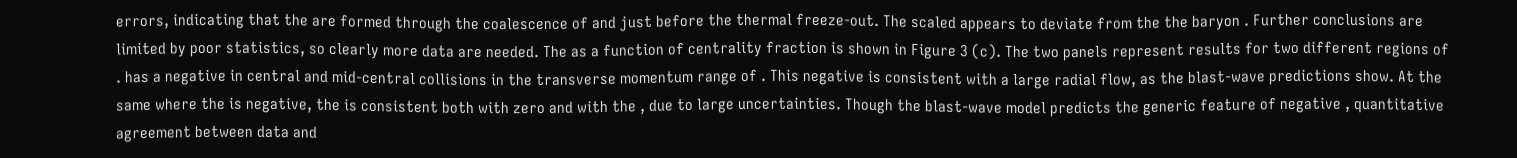errors, indicating that the are formed through the coalescence of and just before the thermal freeze-out. The scaled appears to deviate from the the baryon . Further conclusions are limited by poor statistics, so clearly more data are needed. The as a function of centrality fraction is shown in Figure 3 (c). The two panels represent results for two different regions of . has a negative in central and mid-central collisions in the transverse momentum range of . This negative is consistent with a large radial flow, as the blast-wave predictions show. At the same where the is negative, the is consistent both with zero and with the , due to large uncertainties. Though the blast-wave model predicts the generic feature of negative , quantitative agreement between data and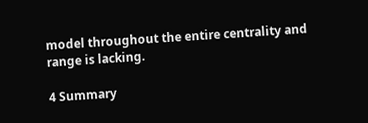model throughout the entire centrality and range is lacking.

4 Summary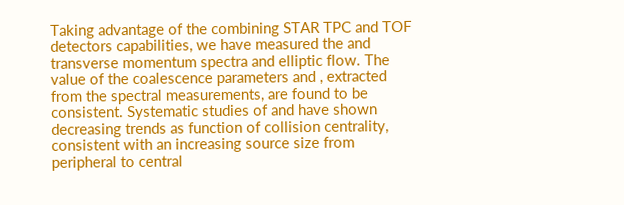Taking advantage of the combining STAR TPC and TOF detectors capabilities, we have measured the and transverse momentum spectra and elliptic flow. The value of the coalescence parameters and , extracted from the spectral measurements, are found to be consistent. Systematic studies of and have shown decreasing trends as function of collision centrality, consistent with an increasing source size from peripheral to central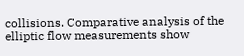collisions. Comparative analysis of the elliptic flow measurements show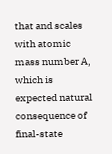that and scales with atomic mass number A, which is expected natural consequence of final-state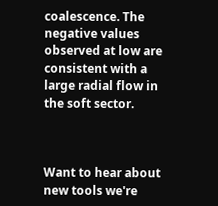coalescence. The negative values observed at low are consistent with a large radial flow in the soft sector.



Want to hear about new tools we're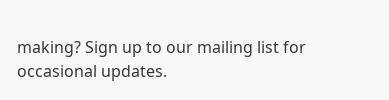making? Sign up to our mailing list for occasional updates.